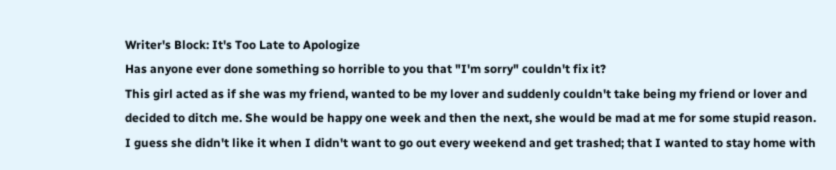Writer's Block: It's Too Late to Apologize
Has anyone ever done something so horrible to you that "I'm sorry" couldn't fix it?
This girl acted as if she was my friend, wanted to be my lover and suddenly couldn't take being my friend or lover and decided to ditch me. She would be happy one week and then the next, she would be mad at me for some stupid reason. I guess she didn't like it when I didn't want to go out every weekend and get trashed; that I wanted to stay home with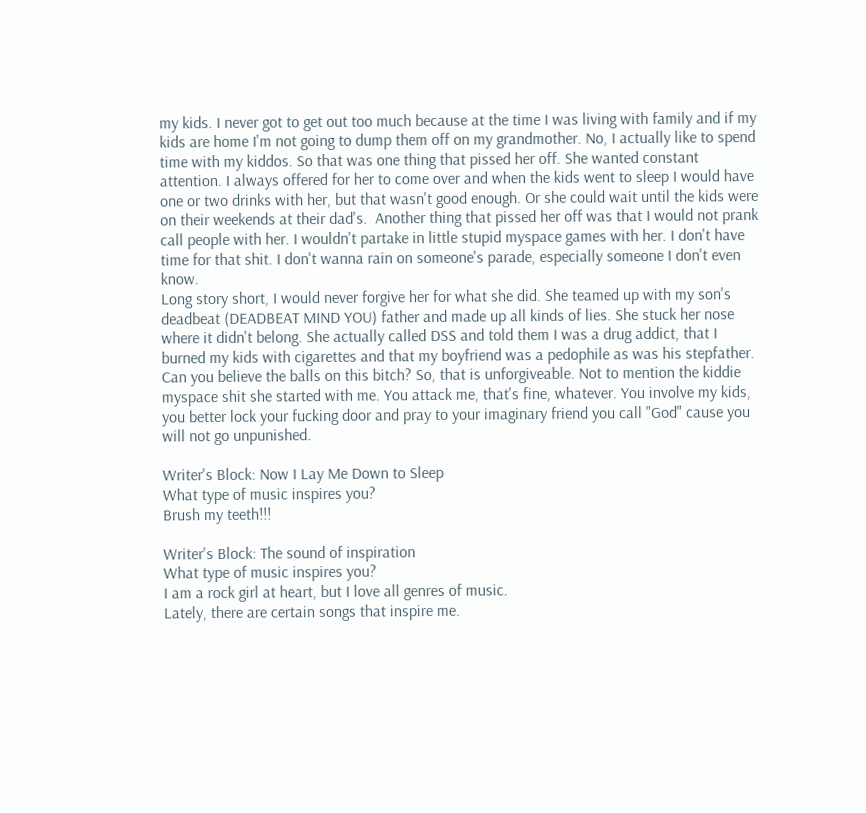my kids. I never got to get out too much because at the time I was living with family and if my kids are home I'm not going to dump them off on my grandmother. No, I actually like to spend time with my kiddos. So that was one thing that pissed her off. She wanted constant attention. I always offered for her to come over and when the kids went to sleep I would have one or two drinks with her, but that wasn't good enough. Or she could wait until the kids were on their weekends at their dad's.  Another thing that pissed her off was that I would not prank call people with her. I wouldn't partake in little stupid myspace games with her. I don't have time for that shit. I don't wanna rain on someone's parade, especially someone I don't even know.
Long story short, I would never forgive her for what she did. She teamed up with my son's deadbeat (DEADBEAT MIND YOU) father and made up all kinds of lies. She stuck her nose where it didn't belong. She actually called DSS and told them I was a drug addict, that I burned my kids with cigarettes and that my boyfriend was a pedophile as was his stepfather. Can you believe the balls on this bitch? So, that is unforgiveable. Not to mention the kiddie myspace shit she started with me. You attack me, that's fine, whatever. You involve my kids, you better lock your fucking door and pray to your imaginary friend you call "God" cause you will not go unpunished.

Writer's Block: Now I Lay Me Down to Sleep
What type of music inspires you?
Brush my teeth!!!

Writer's Block: The sound of inspiration
What type of music inspires you?
I am a rock girl at heart, but I love all genres of music.
Lately, there are certain songs that inspire me.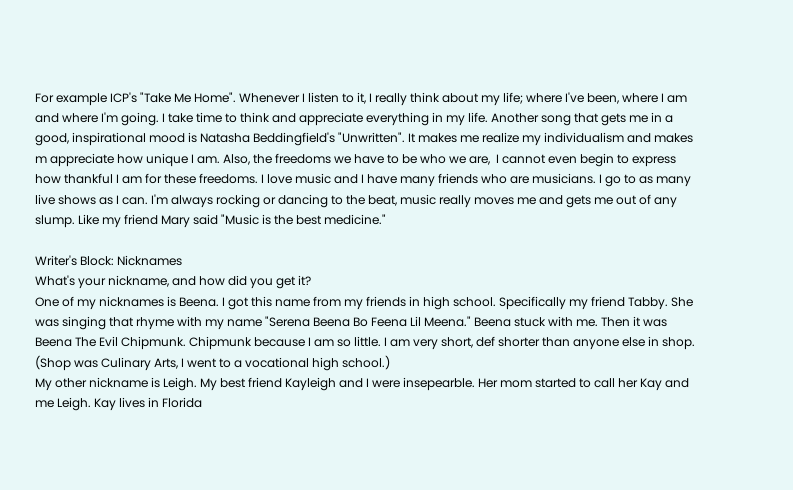For example ICP's "Take Me Home". Whenever I listen to it, I really think about my life; where I've been, where I am and where I'm going. I take time to think and appreciate everything in my life. Another song that gets me in a good, inspirational mood is Natasha Beddingfield's "Unwritten". It makes me realize my individualism and makes m appreciate how unique I am. Also, the freedoms we have to be who we are,  I cannot even begin to express how thankful I am for these freedoms. I love music and I have many friends who are musicians. I go to as many live shows as I can. I'm always rocking or dancing to the beat, music really moves me and gets me out of any slump. Like my friend Mary said "Music is the best medicine."

Writer's Block: Nicknames
What's your nickname, and how did you get it?
One of my nicknames is Beena. I got this name from my friends in high school. Specifically my friend Tabby. She was singing that rhyme with my name "Serena Beena Bo Feena Lil Meena." Beena stuck with me. Then it was Beena The Evil Chipmunk. Chipmunk because I am so little. I am very short, def shorter than anyone else in shop. (Shop was Culinary Arts, I went to a vocational high school.)
My other nickname is Leigh. My best friend Kayleigh and I were insepearble. Her mom started to call her Kay and me Leigh. Kay lives in Florida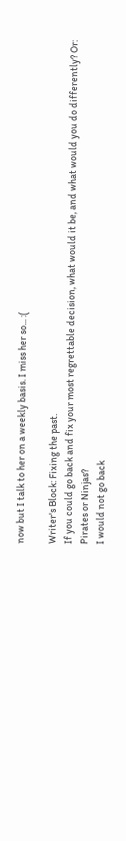now but I talk to her on a weekly basis. I miss her so... :(

Writer's Block: Fixing the past.
If you could go back and fix your most regrettable decision, what would it be, and what would you do differently? Or: Pirates or Ninjas?
I would not go back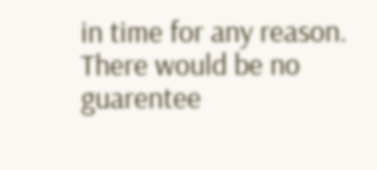in time for any reason. There would be no guarentee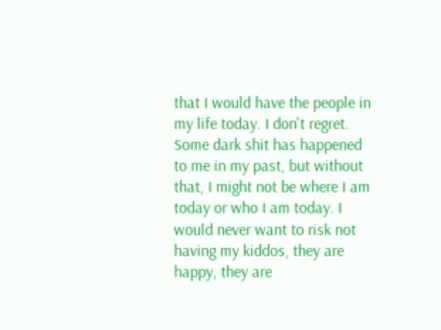that I would have the people in my life today. I don't regret. Some dark shit has happened to me in my past, but without that, I might not be where I am today or who I am today. I would never want to risk not having my kiddos, they are happy, they are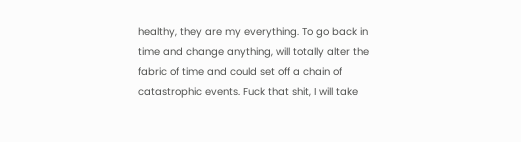healthy, they are my everything. To go back in time and change anything, will totally alter the fabric of time and could set off a chain of catastrophic events. Fuck that shit, I will take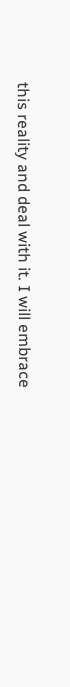this reality and deal with it. I will embrace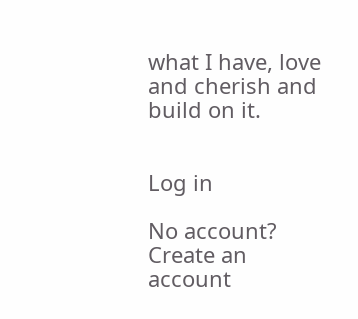what I have, love and cherish and build on it.


Log in

No account? Create an account